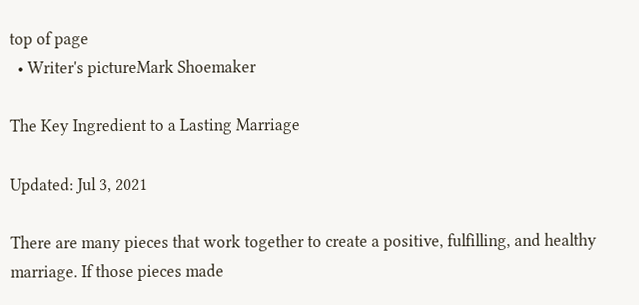top of page
  • Writer's pictureMark Shoemaker

The Key Ingredient to a Lasting Marriage

Updated: Jul 3, 2021

There are many pieces that work together to create a positive, fulfilling, and healthy marriage. If those pieces made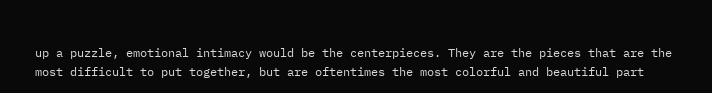up a puzzle, emotional intimacy would be the centerpieces. They are the pieces that are the most difficult to put together, but are oftentimes the most colorful and beautiful part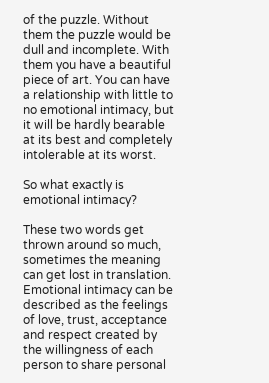of the puzzle. Without them the puzzle would be dull and incomplete. With them you have a beautiful piece of art. You can have a relationship with little to no emotional intimacy, but it will be hardly bearable at its best and completely intolerable at its worst.

So what exactly is emotional intimacy?

These two words get thrown around so much, sometimes the meaning can get lost in translation. Emotional intimacy can be described as the feelings of love, trust, acceptance and respect created by the willingness of each person to share personal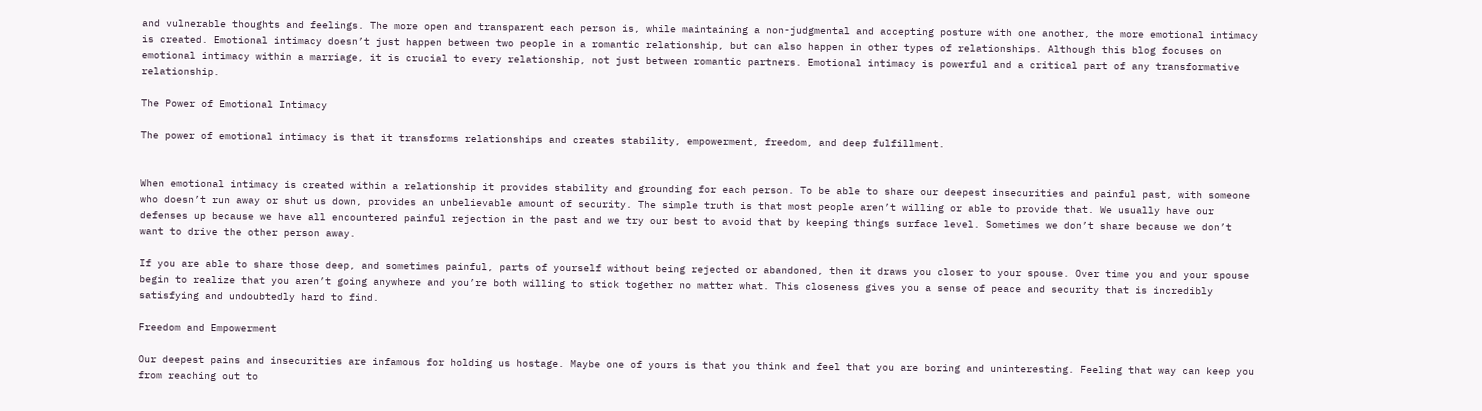and vulnerable thoughts and feelings. The more open and transparent each person is, while maintaining a non-judgmental and accepting posture with one another, the more emotional intimacy is created. Emotional intimacy doesn’t just happen between two people in a romantic relationship, but can also happen in other types of relationships. Although this blog focuses on emotional intimacy within a marriage, it is crucial to every relationship, not just between romantic partners. Emotional intimacy is powerful and a critical part of any transformative relationship.

The Power of Emotional Intimacy

The power of emotional intimacy is that it transforms relationships and creates stability, empowerment, freedom, and deep fulfillment.


When emotional intimacy is created within a relationship it provides stability and grounding for each person. To be able to share our deepest insecurities and painful past, with someone who doesn’t run away or shut us down, provides an unbelievable amount of security. The simple truth is that most people aren’t willing or able to provide that. We usually have our defenses up because we have all encountered painful rejection in the past and we try our best to avoid that by keeping things surface level. Sometimes we don’t share because we don’t want to drive the other person away.

If you are able to share those deep, and sometimes painful, parts of yourself without being rejected or abandoned, then it draws you closer to your spouse. Over time you and your spouse begin to realize that you aren’t going anywhere and you’re both willing to stick together no matter what. This closeness gives you a sense of peace and security that is incredibly satisfying and undoubtedly hard to find.

Freedom and Empowerment

Our deepest pains and insecurities are infamous for holding us hostage. Maybe one of yours is that you think and feel that you are boring and uninteresting. Feeling that way can keep you from reaching out to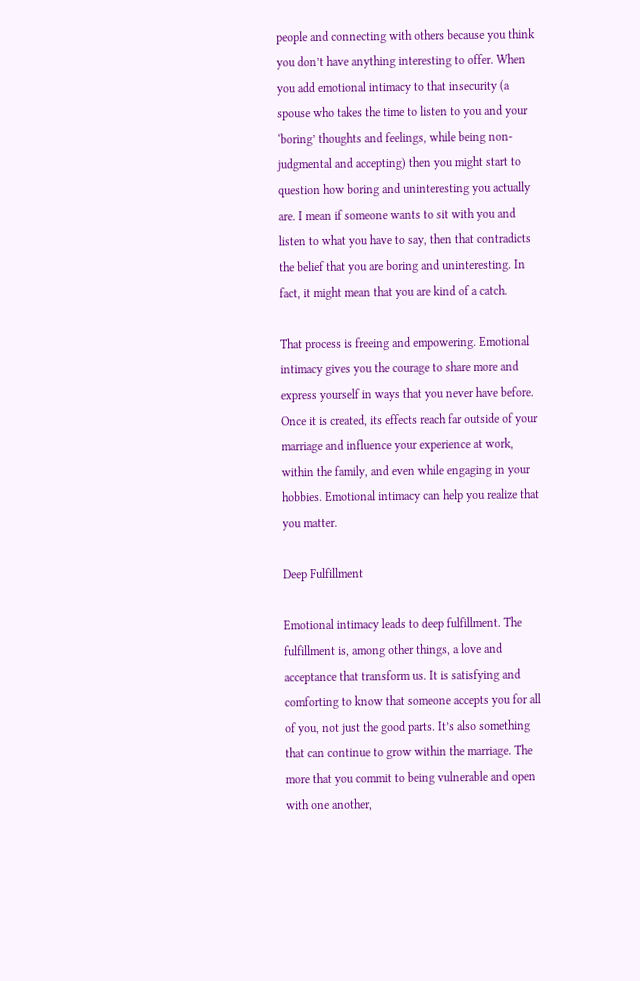people and connecting with others because you think you don’t have anything interesting to offer. When you add emotional intimacy to that insecurity (a spouse who takes the time to listen to you and your ‘boring’ thoughts and feelings, while being non-judgmental and accepting) then you might start to question how boring and uninteresting you actually are. I mean if someone wants to sit with you and listen to what you have to say, then that contradicts the belief that you are boring and uninteresting. In fact, it might mean that you are kind of a catch.

That process is freeing and empowering. Emotional intimacy gives you the courage to share more and express yourself in ways that you never have before. Once it is created, its effects reach far outside of your marriage and influence your experience at work, within the family, and even while engaging in your hobbies. Emotional intimacy can help you realize that you matter.

Deep Fulfillment

Emotional intimacy leads to deep fulfillment. The fulfillment is, among other things, a love and acceptance that transform us. It is satisfying and comforting to know that someone accepts you for all of you, not just the good parts. It’s also something that can continue to grow within the marriage. The more that you commit to being vulnerable and open with one another,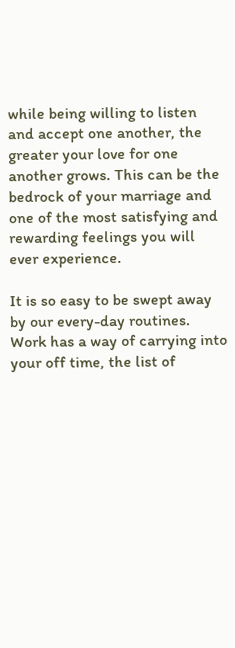while being willing to listen and accept one another, the greater your love for one another grows. This can be the bedrock of your marriage and one of the most satisfying and rewarding feelings you will ever experience.

It is so easy to be swept away by our every-day routines. Work has a way of carrying into your off time, the list of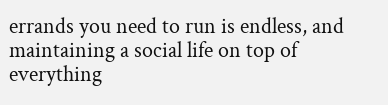errands you need to run is endless, and maintaining a social life on top of everything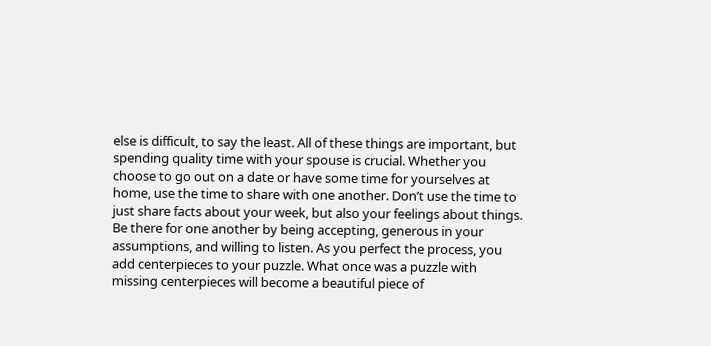else is difficult, to say the least. All of these things are important, but spending quality time with your spouse is crucial. Whether you choose to go out on a date or have some time for yourselves at home, use the time to share with one another. Don’t use the time to just share facts about your week, but also your feelings about things. Be there for one another by being accepting, generous in your assumptions, and willing to listen. As you perfect the process, you add centerpieces to your puzzle. What once was a puzzle with missing centerpieces will become a beautiful piece of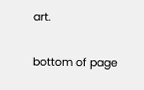art.


bottom of page